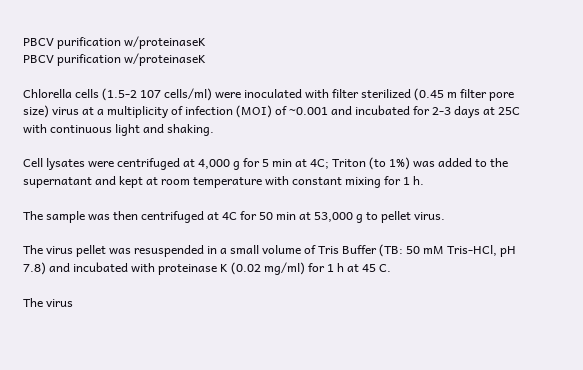PBCV purification w/proteinaseK
PBCV purification w/proteinaseK

Chlorella cells (1.5-2 107 cells/ml) were inoculated with filter sterilized (0.45 m filter pore size) virus at a multiplicity of infection (MOI) of ~0.001 and incubated for 2-3 days at 25C with continuous light and shaking.

Cell lysates were centrifuged at 4,000 g for 5 min at 4C; Triton (to 1%) was added to the supernatant and kept at room temperature with constant mixing for 1 h.

The sample was then centrifuged at 4C for 50 min at 53,000 g to pellet virus.

The virus pellet was resuspended in a small volume of Tris Buffer (TB: 50 mM Tris-HCl, pH 7.8) and incubated with proteinase K (0.02 mg/ml) for 1 h at 45 C.

The virus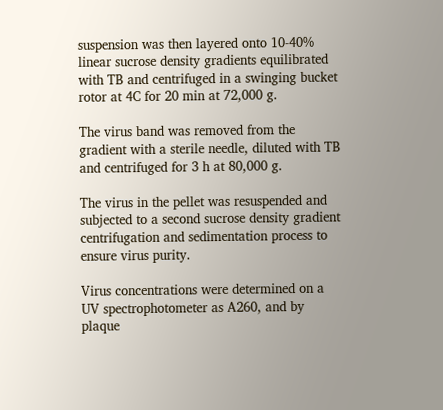suspension was then layered onto 10-40% linear sucrose density gradients equilibrated with TB and centrifuged in a swinging bucket rotor at 4C for 20 min at 72,000 g.

The virus band was removed from the gradient with a sterile needle, diluted with TB and centrifuged for 3 h at 80,000 g.

The virus in the pellet was resuspended and subjected to a second sucrose density gradient centrifugation and sedimentation process to ensure virus purity.

Virus concentrations were determined on a UV spectrophotometer as A260, and by plaque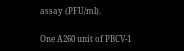assay (PFU/ml).

One A260 unit of PBCV-1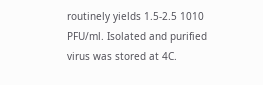routinely yields 1.5-2.5 1010 PFU/ml. Isolated and purified virus was stored at 4C.